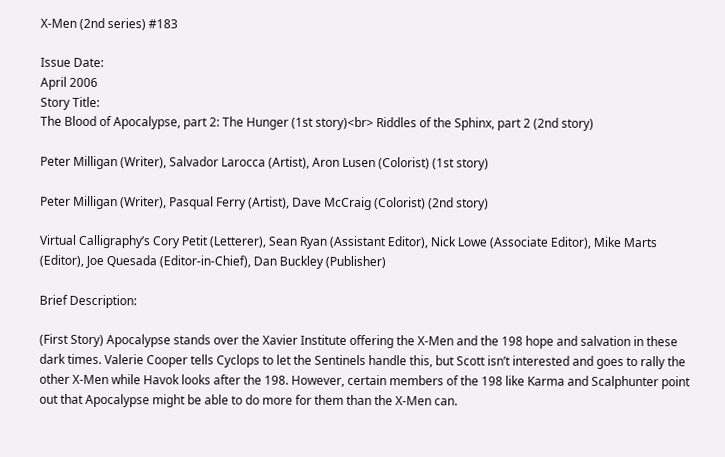X-Men (2nd series) #183

Issue Date:
April 2006
Story Title:
The Blood of Apocalypse, part 2: The Hunger (1st story)<br> Riddles of the Sphinx, part 2 (2nd story)

Peter Milligan (Writer), Salvador Larocca (Artist), Aron Lusen (Colorist) (1st story)

Peter Milligan (Writer), Pasqual Ferry (Artist), Dave McCraig (Colorist) (2nd story)

Virtual Calligraphy’s Cory Petit (Letterer), Sean Ryan (Assistant Editor), Nick Lowe (Associate Editor), Mike Marts (Editor), Joe Quesada (Editor-in-Chief), Dan Buckley (Publisher)

Brief Description:

(First Story) Apocalypse stands over the Xavier Institute offering the X-Men and the 198 hope and salvation in these dark times. Valerie Cooper tells Cyclops to let the Sentinels handle this, but Scott isn’t interested and goes to rally the other X-Men while Havok looks after the 198. However, certain members of the 198 like Karma and Scalphunter point out that Apocalypse might be able to do more for them than the X-Men can.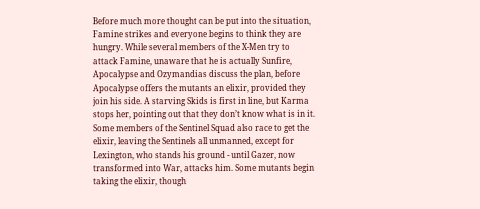Before much more thought can be put into the situation, Famine strikes and everyone begins to think they are hungry. While several members of the X-Men try to attack Famine, unaware that he is actually Sunfire, Apocalypse and Ozymandias discuss the plan, before Apocalypse offers the mutants an elixir, provided they join his side. A starving Skids is first in line, but Karma stops her, pointing out that they don’t know what is in it. Some members of the Sentinel Squad also race to get the elixir, leaving the Sentinels all unmanned, except for Lexington, who stands his ground - until Gazer, now transformed into War, attacks him. Some mutants begin taking the elixir, though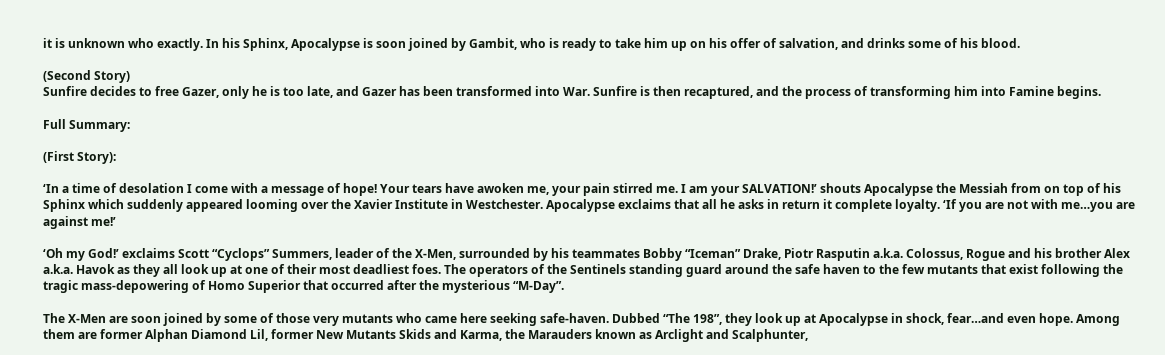it is unknown who exactly. In his Sphinx, Apocalypse is soon joined by Gambit, who is ready to take him up on his offer of salvation, and drinks some of his blood.

(Second Story)
Sunfire decides to free Gazer, only he is too late, and Gazer has been transformed into War. Sunfire is then recaptured, and the process of transforming him into Famine begins.

Full Summary:

(First Story):

‘In a time of desolation I come with a message of hope! Your tears have awoken me, your pain stirred me. I am your SALVATION!’ shouts Apocalypse the Messiah from on top of his Sphinx which suddenly appeared looming over the Xavier Institute in Westchester. Apocalypse exclaims that all he asks in return it complete loyalty. ‘If you are not with me…you are against me!’

‘Oh my God!’ exclaims Scott “Cyclops” Summers, leader of the X-Men, surrounded by his teammates Bobby “Iceman” Drake, Piotr Rasputin a.k.a. Colossus, Rogue and his brother Alex a.k.a. Havok as they all look up at one of their most deadliest foes. The operators of the Sentinels standing guard around the safe haven to the few mutants that exist following the tragic mass-depowering of Homo Superior that occurred after the mysterious “M-Day”.

The X-Men are soon joined by some of those very mutants who came here seeking safe-haven. Dubbed “The 198”, they look up at Apocalypse in shock, fear…and even hope. Among them are former Alphan Diamond Lil, former New Mutants Skids and Karma, the Marauders known as Arclight and Scalphunter,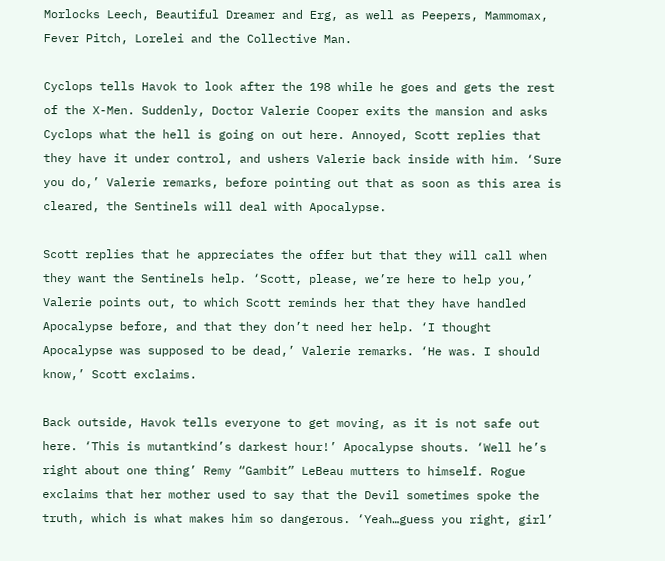Morlocks Leech, Beautiful Dreamer and Erg, as well as Peepers, Mammomax, Fever Pitch, Lorelei and the Collective Man.

Cyclops tells Havok to look after the 198 while he goes and gets the rest of the X-Men. Suddenly, Doctor Valerie Cooper exits the mansion and asks Cyclops what the hell is going on out here. Annoyed, Scott replies that they have it under control, and ushers Valerie back inside with him. ‘Sure you do,’ Valerie remarks, before pointing out that as soon as this area is cleared, the Sentinels will deal with Apocalypse.

Scott replies that he appreciates the offer but that they will call when they want the Sentinels help. ‘Scott, please, we’re here to help you,’ Valerie points out, to which Scott reminds her that they have handled Apocalypse before, and that they don’t need her help. ‘I thought Apocalypse was supposed to be dead,’ Valerie remarks. ‘He was. I should know,’ Scott exclaims.

Back outside, Havok tells everyone to get moving, as it is not safe out here. ‘This is mutantkind’s darkest hour!’ Apocalypse shouts. ‘Well he’s right about one thing’ Remy “Gambit” LeBeau mutters to himself. Rogue exclaims that her mother used to say that the Devil sometimes spoke the truth, which is what makes him so dangerous. ‘Yeah…guess you right, girl’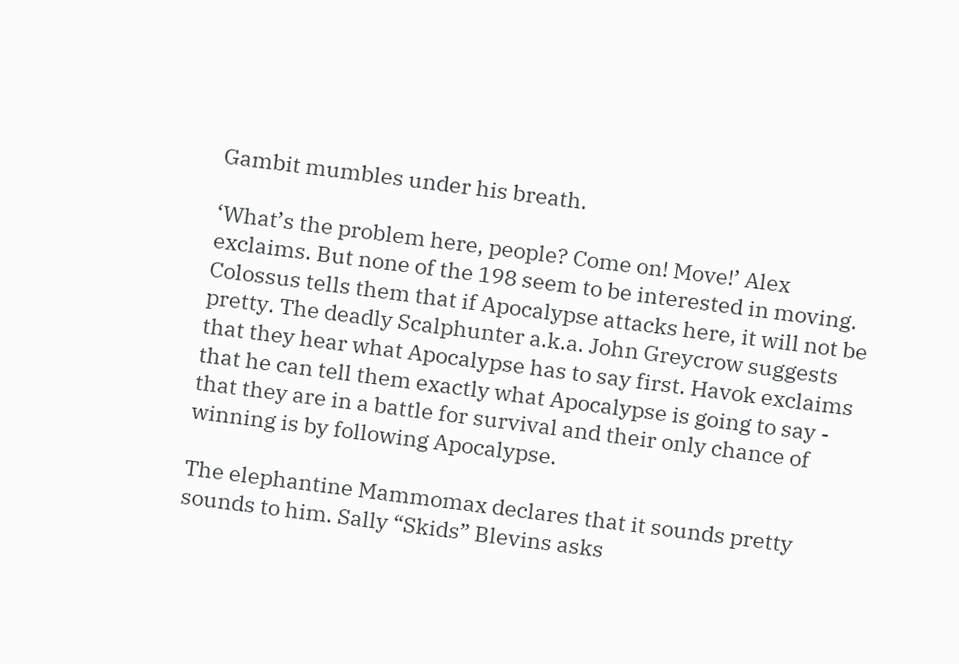Gambit mumbles under his breath.

‘What’s the problem here, people? Come on! Move!’ Alex exclaims. But none of the 198 seem to be interested in moving. Colossus tells them that if Apocalypse attacks here, it will not be pretty. The deadly Scalphunter a.k.a. John Greycrow suggests that they hear what Apocalypse has to say first. Havok exclaims that he can tell them exactly what Apocalypse is going to say - that they are in a battle for survival and their only chance of winning is by following Apocalypse.

The elephantine Mammomax declares that it sounds pretty sounds to him. Sally “Skids” Blevins asks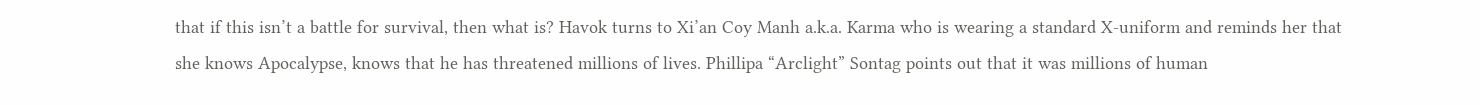that if this isn’t a battle for survival, then what is? Havok turns to Xi’an Coy Manh a.k.a. Karma who is wearing a standard X-uniform and reminds her that she knows Apocalypse, knows that he has threatened millions of lives. Phillipa “Arclight” Sontag points out that it was millions of human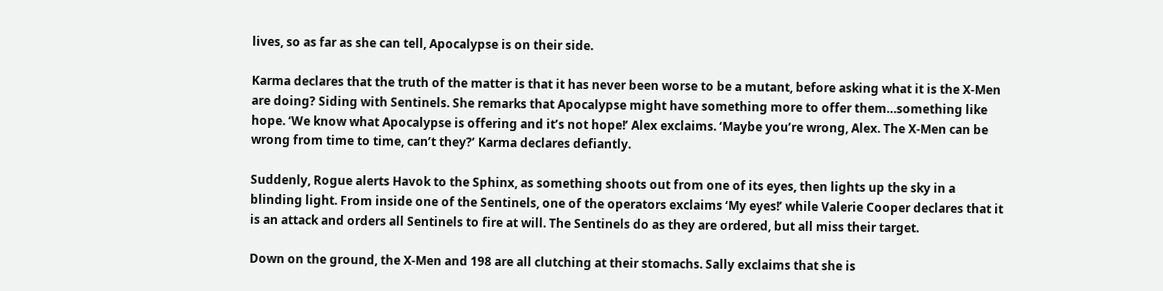lives, so as far as she can tell, Apocalypse is on their side.

Karma declares that the truth of the matter is that it has never been worse to be a mutant, before asking what it is the X-Men are doing? Siding with Sentinels. She remarks that Apocalypse might have something more to offer them…something like hope. ‘We know what Apocalypse is offering and it’s not hope!’ Alex exclaims. ‘Maybe you’re wrong, Alex. The X-Men can be wrong from time to time, can’t they?’ Karma declares defiantly.

Suddenly, Rogue alerts Havok to the Sphinx, as something shoots out from one of its eyes, then lights up the sky in a blinding light. From inside one of the Sentinels, one of the operators exclaims ‘My eyes!’ while Valerie Cooper declares that it is an attack and orders all Sentinels to fire at will. The Sentinels do as they are ordered, but all miss their target.

Down on the ground, the X-Men and 198 are all clutching at their stomachs. Sally exclaims that she is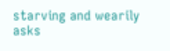starving and wearily asks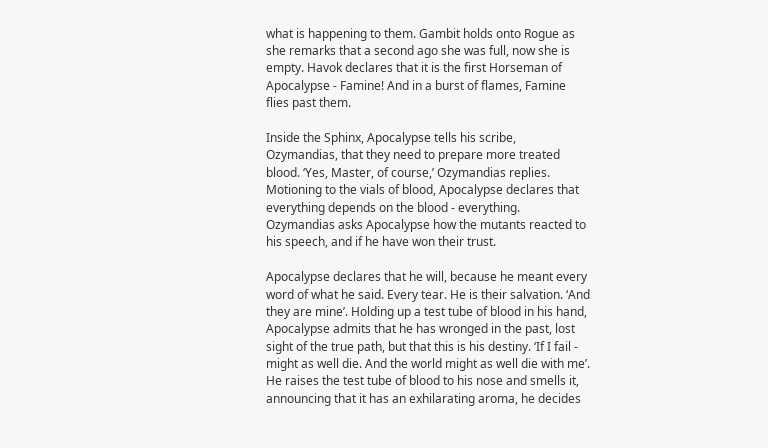what is happening to them. Gambit holds onto Rogue as she remarks that a second ago she was full, now she is empty. Havok declares that it is the first Horseman of Apocalypse - Famine! And in a burst of flames, Famine flies past them.

Inside the Sphinx, Apocalypse tells his scribe, Ozymandias, that they need to prepare more treated blood. ‘Yes, Master, of course,’ Ozymandias replies. Motioning to the vials of blood, Apocalypse declares that everything depends on the blood - everything. Ozymandias asks Apocalypse how the mutants reacted to his speech, and if he have won their trust.

Apocalypse declares that he will, because he meant every word of what he said. Every tear. He is their salvation. ‘And they are mine’. Holding up a test tube of blood in his hand, Apocalypse admits that he has wronged in the past, lost sight of the true path, but that this is his destiny. ‘If I fail - might as well die. And the world might as well die with me’. He raises the test tube of blood to his nose and smells it, announcing that it has an exhilarating aroma, he decides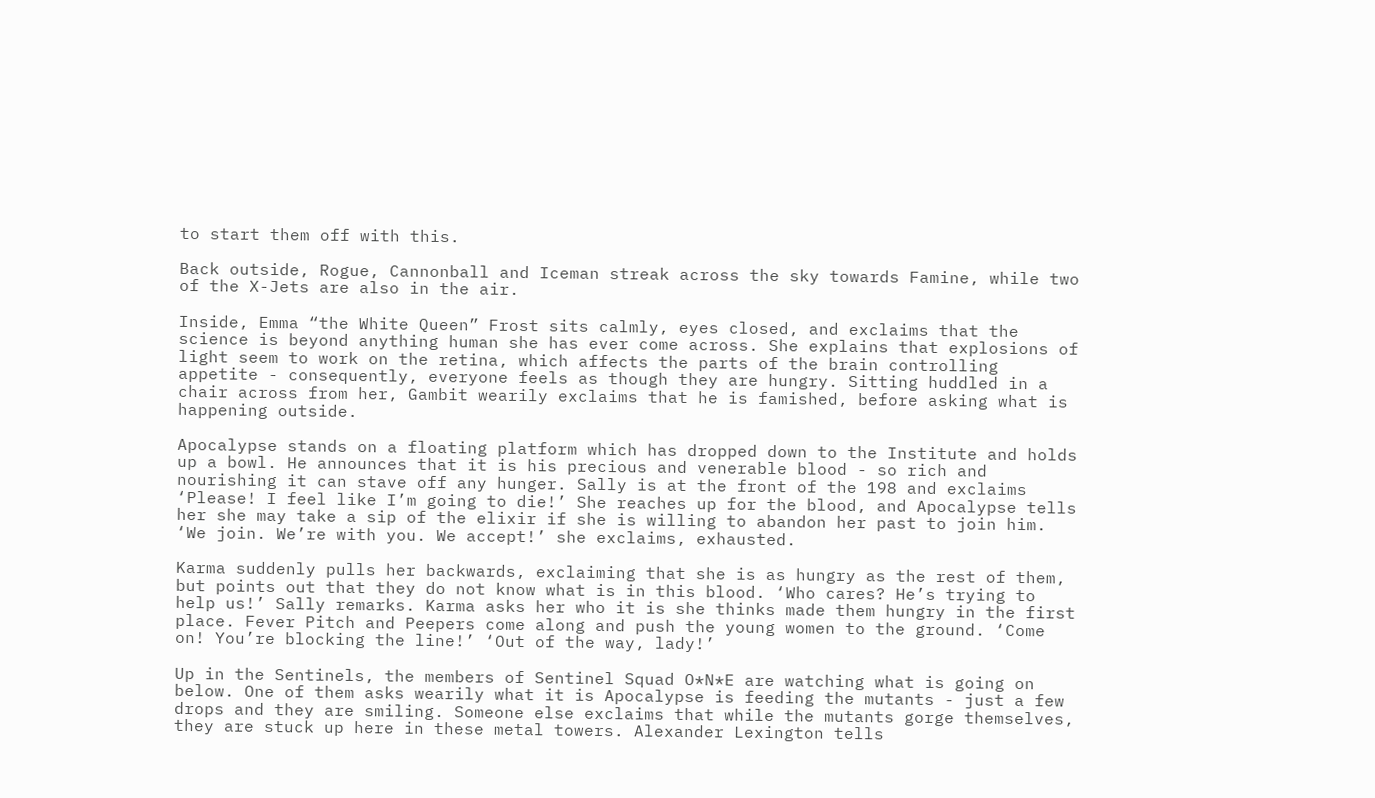to start them off with this.

Back outside, Rogue, Cannonball and Iceman streak across the sky towards Famine, while two of the X-Jets are also in the air.

Inside, Emma “the White Queen” Frost sits calmly, eyes closed, and exclaims that the science is beyond anything human she has ever come across. She explains that explosions of light seem to work on the retina, which affects the parts of the brain controlling appetite - consequently, everyone feels as though they are hungry. Sitting huddled in a chair across from her, Gambit wearily exclaims that he is famished, before asking what is happening outside.

Apocalypse stands on a floating platform which has dropped down to the Institute and holds up a bowl. He announces that it is his precious and venerable blood - so rich and nourishing it can stave off any hunger. Sally is at the front of the 198 and exclaims ‘Please! I feel like I’m going to die!’ She reaches up for the blood, and Apocalypse tells her she may take a sip of the elixir if she is willing to abandon her past to join him. ‘We join. We’re with you. We accept!’ she exclaims, exhausted.

Karma suddenly pulls her backwards, exclaiming that she is as hungry as the rest of them, but points out that they do not know what is in this blood. ‘Who cares? He’s trying to help us!’ Sally remarks. Karma asks her who it is she thinks made them hungry in the first place. Fever Pitch and Peepers come along and push the young women to the ground. ‘Come on! You’re blocking the line!’ ‘Out of the way, lady!’

Up in the Sentinels, the members of Sentinel Squad O*N*E are watching what is going on below. One of them asks wearily what it is Apocalypse is feeding the mutants - just a few drops and they are smiling. Someone else exclaims that while the mutants gorge themselves, they are stuck up here in these metal towers. Alexander Lexington tells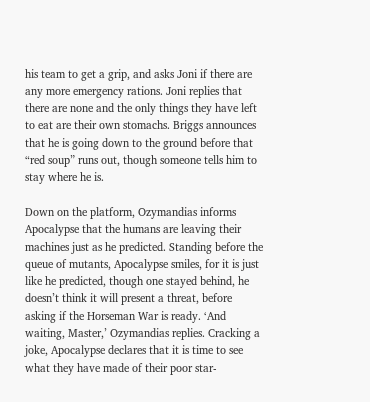his team to get a grip, and asks Joni if there are any more emergency rations. Joni replies that there are none and the only things they have left to eat are their own stomachs. Briggs announces that he is going down to the ground before that “red soup” runs out, though someone tells him to stay where he is.

Down on the platform, Ozymandias informs Apocalypse that the humans are leaving their machines just as he predicted. Standing before the queue of mutants, Apocalypse smiles, for it is just like he predicted, though one stayed behind, he doesn’t think it will present a threat, before asking if the Horseman War is ready. ‘And waiting, Master,’ Ozymandias replies. Cracking a joke, Apocalypse declares that it is time to see what they have made of their poor star-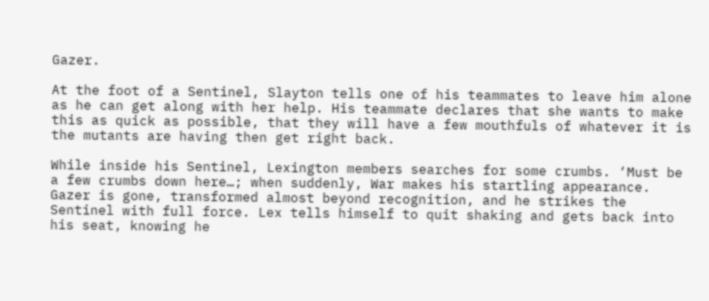Gazer.

At the foot of a Sentinel, Slayton tells one of his teammates to leave him alone as he can get along with her help. His teammate declares that she wants to make this as quick as possible, that they will have a few mouthfuls of whatever it is the mutants are having then get right back.

While inside his Sentinel, Lexington members searches for some crumbs. ‘Must be a few crumbs down here…; when suddenly, War makes his startling appearance. Gazer is gone, transformed almost beyond recognition, and he strikes the Sentinel with full force. Lex tells himself to quit shaking and gets back into his seat, knowing he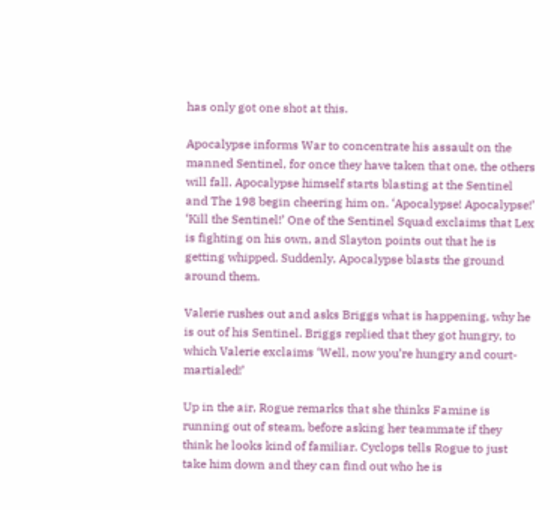has only got one shot at this.

Apocalypse informs War to concentrate his assault on the manned Sentinel, for once they have taken that one, the others will fall. Apocalypse himself starts blasting at the Sentinel and The 198 begin cheering him on. ‘Apocalypse! Apocalypse!’ ‘Kill the Sentinel!’ One of the Sentinel Squad exclaims that Lex is fighting on his own, and Slayton points out that he is getting whipped. Suddenly, Apocalypse blasts the ground around them.

Valerie rushes out and asks Briggs what is happening, why he is out of his Sentinel. Briggs replied that they got hungry, to which Valerie exclaims ‘Well, now you’re hungry and court-martialed!’

Up in the air, Rogue remarks that she thinks Famine is running out of steam, before asking her teammate if they think he looks kind of familiar. Cyclops tells Rogue to just take him down and they can find out who he is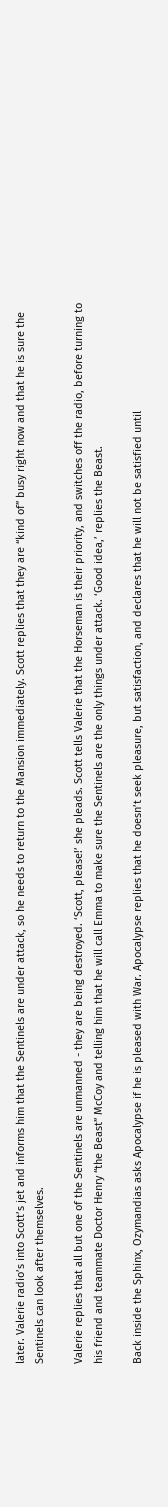later. Valerie radio’s into Scott’s jet and informs him that the Sentinels are under attack, so he needs to return to the Mansion immediately. Scott replies that they are “kind of” busy right now and that he is sure the Sentinels can look after themselves.

Valerie replies that all but one of the Sentinels are unmanned - they are being destroyed. ‘Scott, please!’ she pleads. Scott tells Valerie that the Horseman is their priority, and switches off the radio, before turning to his friend and teammate Doctor Henry “the Beast” McCoy and telling him that he will call Emma to make sure the Sentinels are the only things under attack. ‘Good idea,’ replies the Beast.

Back inside the Sphinx, Ozymandias asks Apocalypse if he is pleased with War. Apocalypse replies that he doesn’t seek pleasure, but satisfaction, and declares that he will not be satisfied until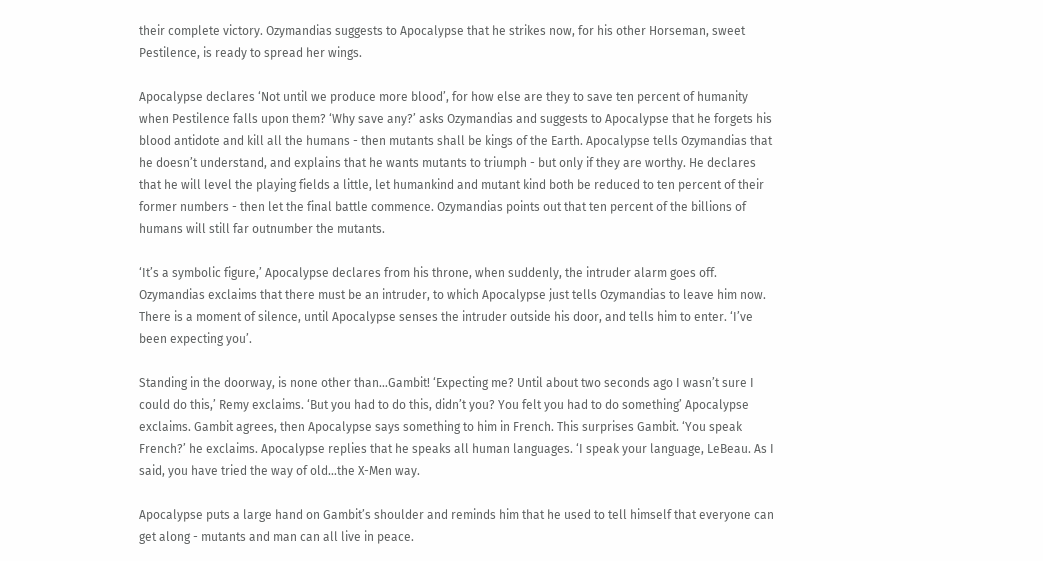their complete victory. Ozymandias suggests to Apocalypse that he strikes now, for his other Horseman, sweet Pestilence, is ready to spread her wings.

Apocalypse declares ‘Not until we produce more blood’, for how else are they to save ten percent of humanity when Pestilence falls upon them? ‘Why save any?’ asks Ozymandias and suggests to Apocalypse that he forgets his blood antidote and kill all the humans - then mutants shall be kings of the Earth. Apocalypse tells Ozymandias that he doesn’t understand, and explains that he wants mutants to triumph - but only if they are worthy. He declares that he will level the playing fields a little, let humankind and mutant kind both be reduced to ten percent of their former numbers - then let the final battle commence. Ozymandias points out that ten percent of the billions of humans will still far outnumber the mutants.

‘It’s a symbolic figure,’ Apocalypse declares from his throne, when suddenly, the intruder alarm goes off. Ozymandias exclaims that there must be an intruder, to which Apocalypse just tells Ozymandias to leave him now. There is a moment of silence, until Apocalypse senses the intruder outside his door, and tells him to enter. ‘I’ve been expecting you’.

Standing in the doorway, is none other than…Gambit! ‘Expecting me? Until about two seconds ago I wasn’t sure I could do this,’ Remy exclaims. ‘But you had to do this, didn’t you? You felt you had to do something’ Apocalypse exclaims. Gambit agrees, then Apocalypse says something to him in French. This surprises Gambit. ‘You speak French?’ he exclaims. Apocalypse replies that he speaks all human languages. ‘I speak your language, LeBeau. As I said, you have tried the way of old…the X-Men way.

Apocalypse puts a large hand on Gambit’s shoulder and reminds him that he used to tell himself that everyone can get along - mutants and man can all live in peace.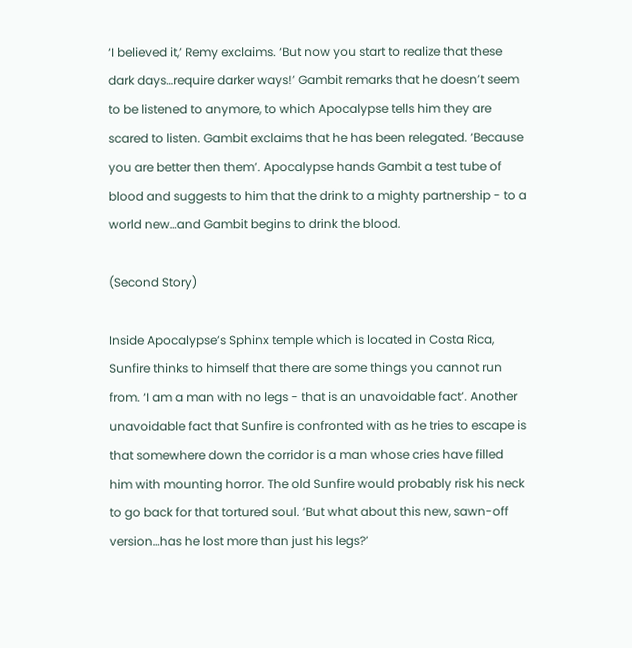‘I believed it,’ Remy exclaims. ‘But now you start to realize that these dark days…require darker ways!’ Gambit remarks that he doesn’t seem to be listened to anymore, to which Apocalypse tells him they are scared to listen. Gambit exclaims that he has been relegated. ‘Because you are better then them’. Apocalypse hands Gambit a test tube of blood and suggests to him that the drink to a mighty partnership - to a world new…and Gambit begins to drink the blood.

(Second Story)

Inside Apocalypse’s Sphinx temple which is located in Costa Rica, Sunfire thinks to himself that there are some things you cannot run from. ‘I am a man with no legs - that is an unavoidable fact’. Another unavoidable fact that Sunfire is confronted with as he tries to escape is that somewhere down the corridor is a man whose cries have filled him with mounting horror. The old Sunfire would probably risk his neck to go back for that tortured soul. ‘But what about this new, sawn-off version…has he lost more than just his legs?’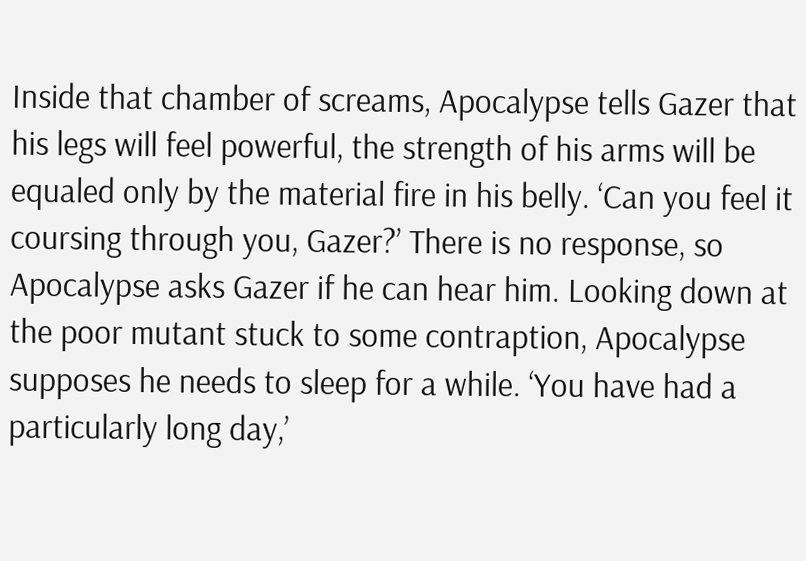Inside that chamber of screams, Apocalypse tells Gazer that his legs will feel powerful, the strength of his arms will be equaled only by the material fire in his belly. ‘Can you feel it coursing through you, Gazer?’ There is no response, so Apocalypse asks Gazer if he can hear him. Looking down at the poor mutant stuck to some contraption, Apocalypse supposes he needs to sleep for a while. ‘You have had a particularly long day,’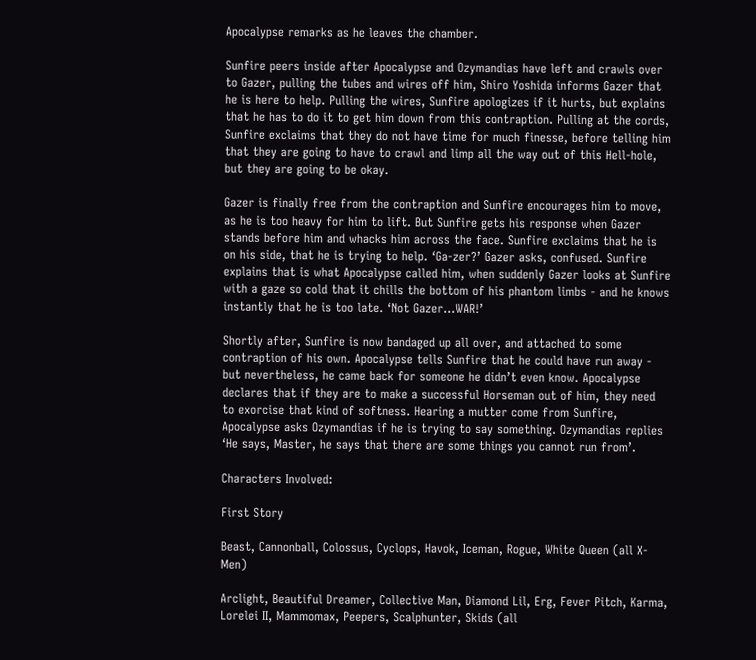Apocalypse remarks as he leaves the chamber.

Sunfire peers inside after Apocalypse and Ozymandias have left and crawls over to Gazer, pulling the tubes and wires off him, Shiro Yoshida informs Gazer that he is here to help. Pulling the wires, Sunfire apologizes if it hurts, but explains that he has to do it to get him down from this contraption. Pulling at the cords, Sunfire exclaims that they do not have time for much finesse, before telling him that they are going to have to crawl and limp all the way out of this Hell-hole, but they are going to be okay.

Gazer is finally free from the contraption and Sunfire encourages him to move, as he is too heavy for him to lift. But Sunfire gets his response when Gazer stands before him and whacks him across the face. Sunfire exclaims that he is on his side, that he is trying to help. ‘Ga-zer?’ Gazer asks, confused. Sunfire explains that is what Apocalypse called him, when suddenly Gazer looks at Sunfire with a gaze so cold that it chills the bottom of his phantom limbs - and he knows instantly that he is too late. ‘Not Gazer…WAR!’

Shortly after, Sunfire is now bandaged up all over, and attached to some contraption of his own. Apocalypse tells Sunfire that he could have run away - but nevertheless, he came back for someone he didn’t even know. Apocalypse declares that if they are to make a successful Horseman out of him, they need to exorcise that kind of softness. Hearing a mutter come from Sunfire, Apocalypse asks Ozymandias if he is trying to say something. Ozymandias replies ‘He says, Master, he says that there are some things you cannot run from’.

Characters Involved:

First Story

Beast, Cannonball, Colossus, Cyclops, Havok, Iceman, Rogue, White Queen (all X-Men)

Arclight, Beautiful Dreamer, Collective Man, Diamond Lil, Erg, Fever Pitch, Karma, Lorelei II, Mammomax, Peepers, Scalphunter, Skids (all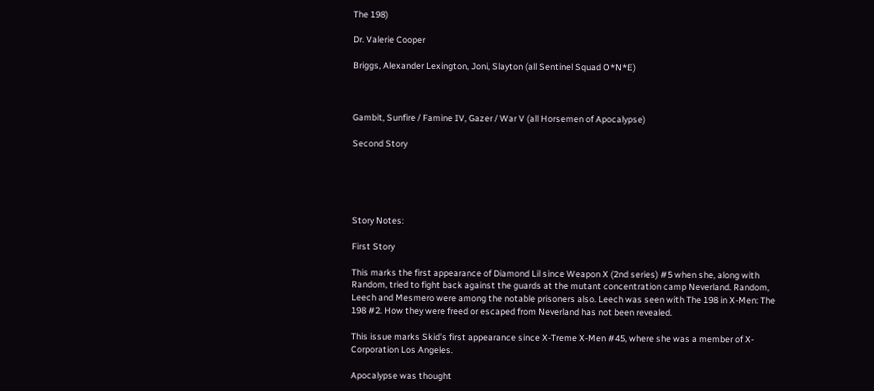The 198)

Dr. Valerie Cooper

Briggs, Alexander Lexington, Joni, Slayton (all Sentinel Squad O*N*E)



Gambit, Sunfire / Famine IV, Gazer / War V (all Horsemen of Apocalypse)

Second Story





Story Notes:

First Story

This marks the first appearance of Diamond Lil since Weapon X (2nd series) #5 when she, along with Random, tried to fight back against the guards at the mutant concentration camp Neverland. Random, Leech and Mesmero were among the notable prisoners also. Leech was seen with The 198 in X-Men: The 198 #2. How they were freed or escaped from Neverland has not been revealed.

This issue marks Skid’s first appearance since X-Treme X-Men #45, where she was a member of X-Corporation Los Angeles.

Apocalypse was thought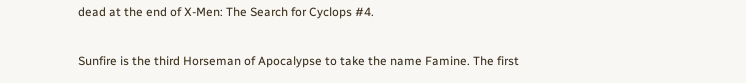dead at the end of X-Men: The Search for Cyclops #4.

Sunfire is the third Horseman of Apocalypse to take the name Famine. The first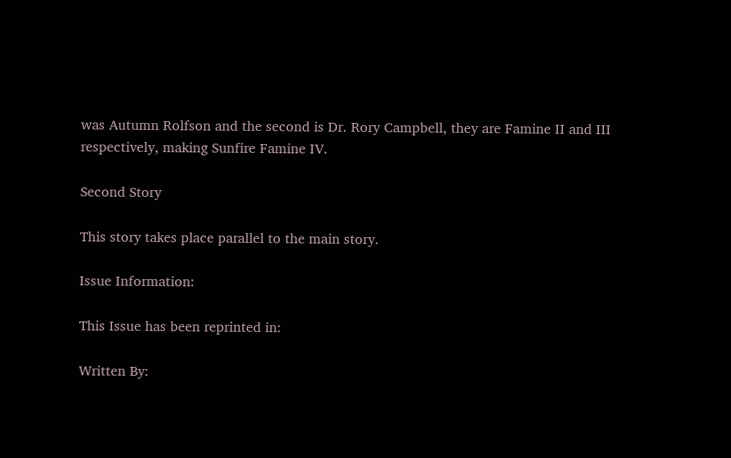was Autumn Rolfson and the second is Dr. Rory Campbell, they are Famine II and III respectively, making Sunfire Famine IV.

Second Story

This story takes place parallel to the main story.

Issue Information:

This Issue has been reprinted in:

Written By: